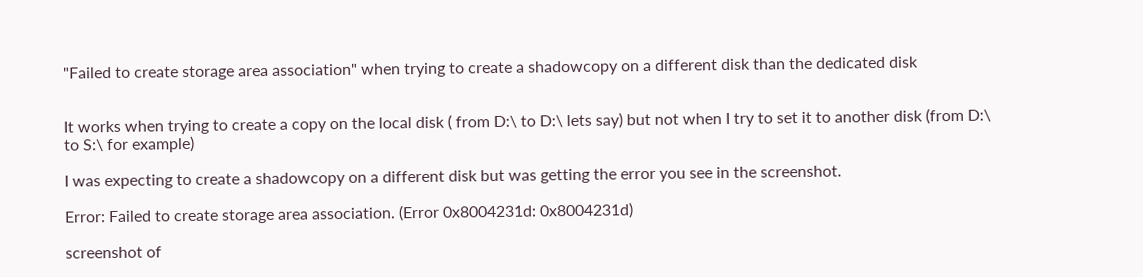"Failed to create storage area association" when trying to create a shadowcopy on a different disk than the dedicated disk


It works when trying to create a copy on the local disk ( from D:\ to D:\ lets say) but not when I try to set it to another disk (from D:\ to S:\ for example)

I was expecting to create a shadowcopy on a different disk but was getting the error you see in the screenshot.

Error: Failed to create storage area association. (Error 0x8004231d: 0x8004231d)

screenshot of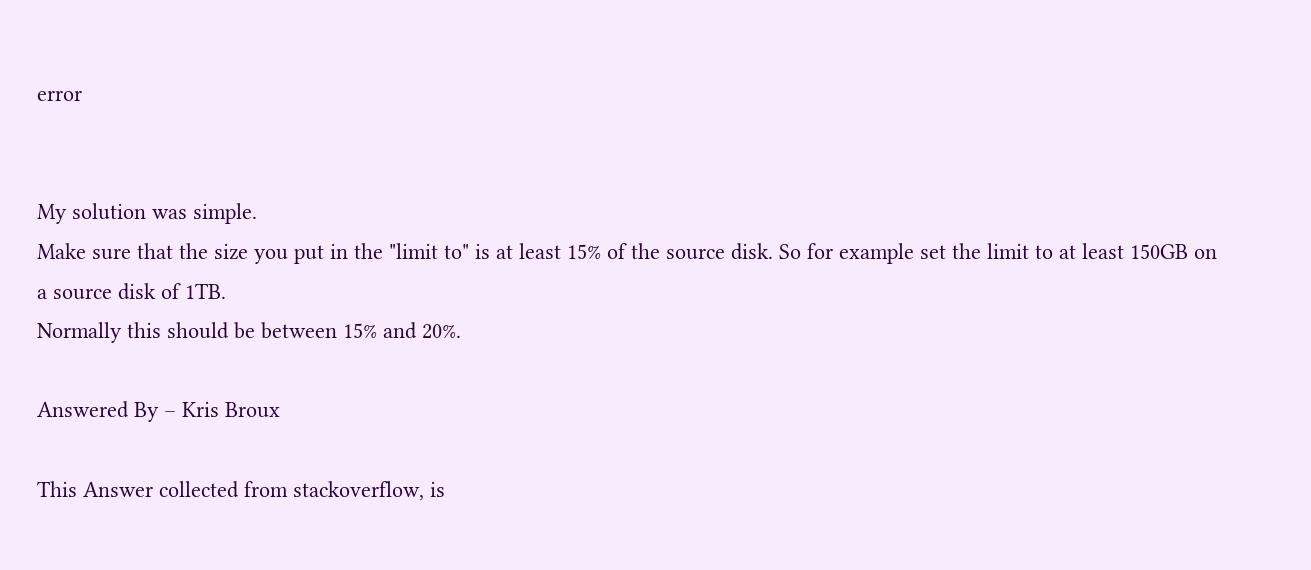error


My solution was simple.
Make sure that the size you put in the "limit to" is at least 15% of the source disk. So for example set the limit to at least 150GB on a source disk of 1TB.
Normally this should be between 15% and 20%.

Answered By – Kris Broux

This Answer collected from stackoverflow, is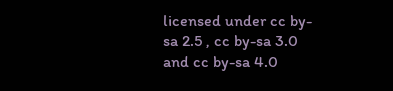licensed under cc by-sa 2.5 , cc by-sa 3.0 and cc by-sa 4.0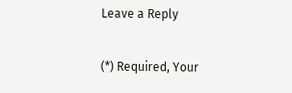Leave a Reply

(*) Required, Your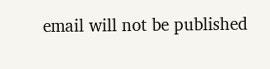email will not be published